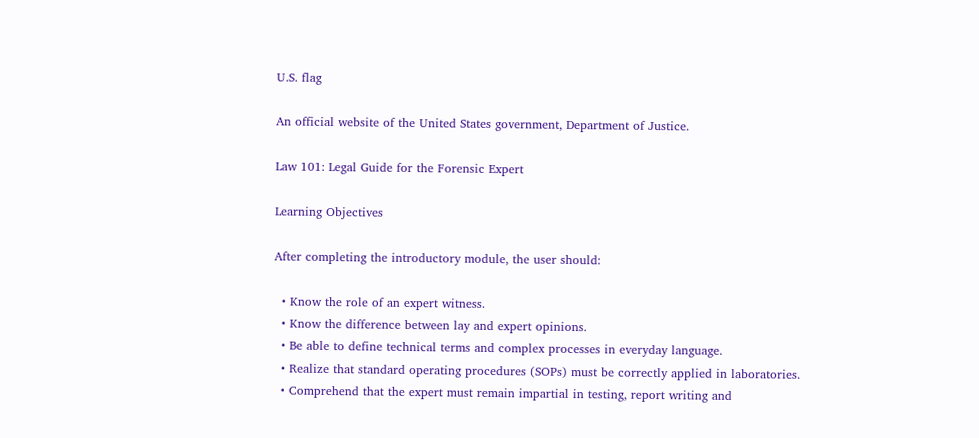U.S. flag

An official website of the United States government, Department of Justice.

Law 101: Legal Guide for the Forensic Expert

Learning Objectives

After completing the introductory module, the user should:

  • Know the role of an expert witness.
  • Know the difference between lay and expert opinions.
  • Be able to define technical terms and complex processes in everyday language.
  • Realize that standard operating procedures (SOPs) must be correctly applied in laboratories.
  • Comprehend that the expert must remain impartial in testing, report writing and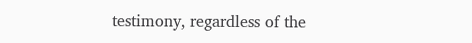testimony, regardless of the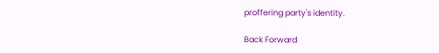proffering party's identity.

Back Forward